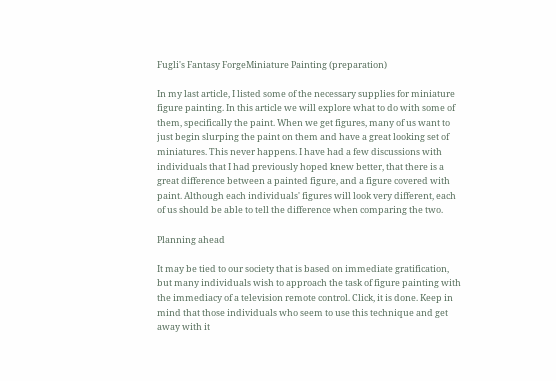Fugli's Fantasy ForgeMiniature Painting (preparation)

In my last article, I listed some of the necessary supplies for miniature figure painting. In this article we will explore what to do with some of them, specifically the paint. When we get figures, many of us want to just begin slurping the paint on them and have a great looking set of miniatures. This never happens. I have had a few discussions with individuals that I had previously hoped knew better, that there is a great difference between a painted figure, and a figure covered with paint. Although each individuals' figures will look very different, each of us should be able to tell the difference when comparing the two.

Planning ahead

It may be tied to our society that is based on immediate gratification, but many individuals wish to approach the task of figure painting with the immediacy of a television remote control. Click, it is done. Keep in mind that those individuals who seem to use this technique and get away with it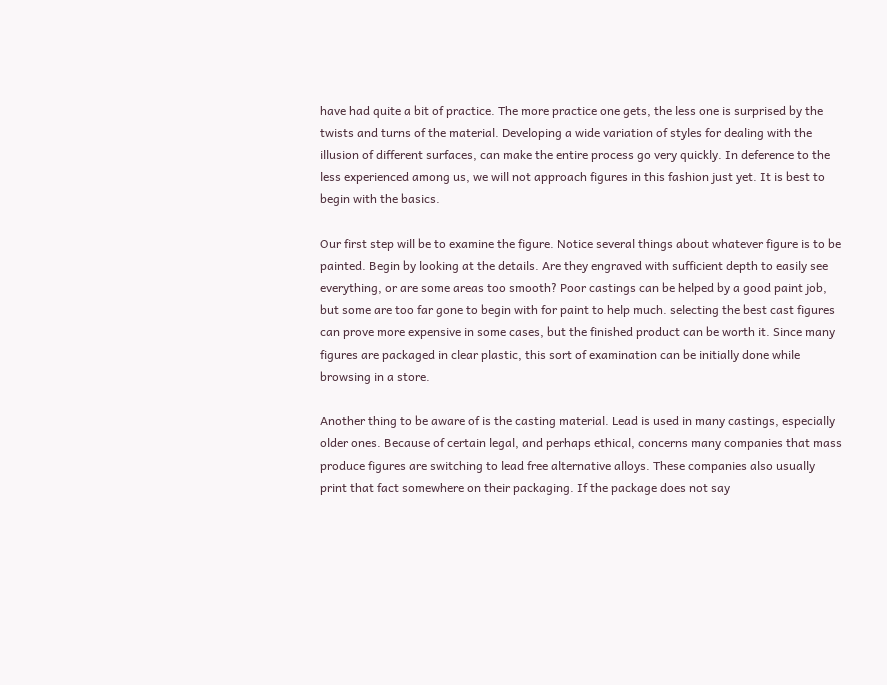have had quite a bit of practice. The more practice one gets, the less one is surprised by the twists and turns of the material. Developing a wide variation of styles for dealing with the illusion of different surfaces, can make the entire process go very quickly. In deference to the less experienced among us, we will not approach figures in this fashion just yet. It is best to begin with the basics.

Our first step will be to examine the figure. Notice several things about whatever figure is to be painted. Begin by looking at the details. Are they engraved with sufficient depth to easily see everything, or are some areas too smooth? Poor castings can be helped by a good paint job, but some are too far gone to begin with for paint to help much. selecting the best cast figures can prove more expensive in some cases, but the finished product can be worth it. Since many figures are packaged in clear plastic, this sort of examination can be initially done while browsing in a store.

Another thing to be aware of is the casting material. Lead is used in many castings, especially older ones. Because of certain legal, and perhaps ethical, concerns many companies that mass produce figures are switching to lead free alternative alloys. These companies also usually print that fact somewhere on their packaging. If the package does not say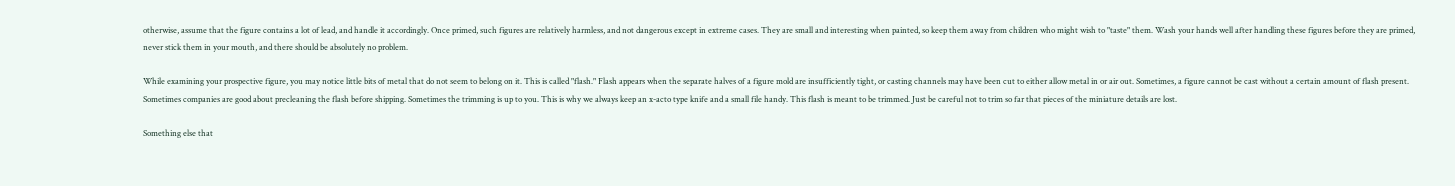otherwise, assume that the figure contains a lot of lead, and handle it accordingly. Once primed, such figures are relatively harmless, and not dangerous except in extreme cases. They are small and interesting when painted, so keep them away from children who might wish to "taste" them. Wash your hands well after handling these figures before they are primed, never stick them in your mouth, and there should be absolutely no problem.

While examining your prospective figure, you may notice little bits of metal that do not seem to belong on it. This is called "flash." Flash appears when the separate halves of a figure mold are insufficiently tight, or casting channels may have been cut to either allow metal in or air out. Sometimes, a figure cannot be cast without a certain amount of flash present. Sometimes companies are good about precleaning the flash before shipping. Sometimes the trimming is up to you. This is why we always keep an x-acto type knife and a small file handy. This flash is meant to be trimmed. Just be careful not to trim so far that pieces of the miniature details are lost.

Something else that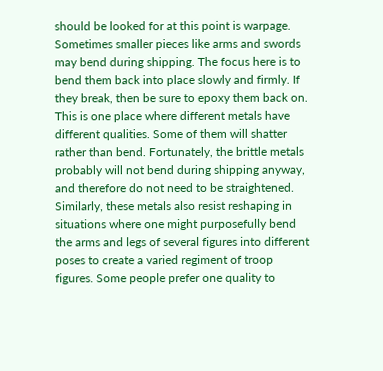should be looked for at this point is warpage. Sometimes smaller pieces like arms and swords may bend during shipping. The focus here is to bend them back into place slowly and firmly. If they break, then be sure to epoxy them back on. This is one place where different metals have different qualities. Some of them will shatter rather than bend. Fortunately, the brittle metals probably will not bend during shipping anyway, and therefore do not need to be straightened. Similarly, these metals also resist reshaping in situations where one might purposefully bend the arms and legs of several figures into different poses to create a varied regiment of troop figures. Some people prefer one quality to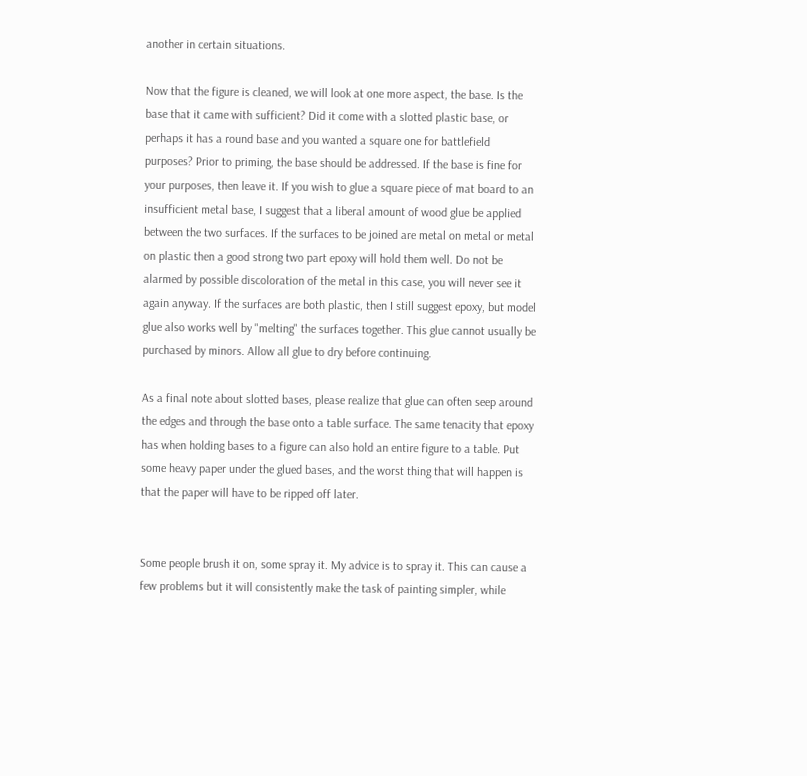another in certain situations.

Now that the figure is cleaned, we will look at one more aspect, the base. Is the base that it came with sufficient? Did it come with a slotted plastic base, or perhaps it has a round base and you wanted a square one for battlefield purposes? Prior to priming, the base should be addressed. If the base is fine for your purposes, then leave it. If you wish to glue a square piece of mat board to an insufficient metal base, I suggest that a liberal amount of wood glue be applied between the two surfaces. If the surfaces to be joined are metal on metal or metal on plastic then a good strong two part epoxy will hold them well. Do not be alarmed by possible discoloration of the metal in this case, you will never see it again anyway. If the surfaces are both plastic, then I still suggest epoxy, but model glue also works well by "melting" the surfaces together. This glue cannot usually be purchased by minors. Allow all glue to dry before continuing.

As a final note about slotted bases, please realize that glue can often seep around the edges and through the base onto a table surface. The same tenacity that epoxy has when holding bases to a figure can also hold an entire figure to a table. Put some heavy paper under the glued bases, and the worst thing that will happen is that the paper will have to be ripped off later.


Some people brush it on, some spray it. My advice is to spray it. This can cause a few problems but it will consistently make the task of painting simpler, while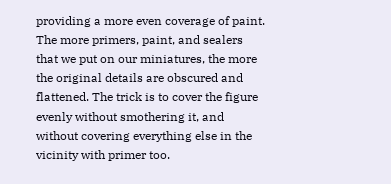providing a more even coverage of paint. The more primers, paint, and sealers that we put on our miniatures, the more the original details are obscured and flattened. The trick is to cover the figure evenly without smothering it, and without covering everything else in the vicinity with primer too.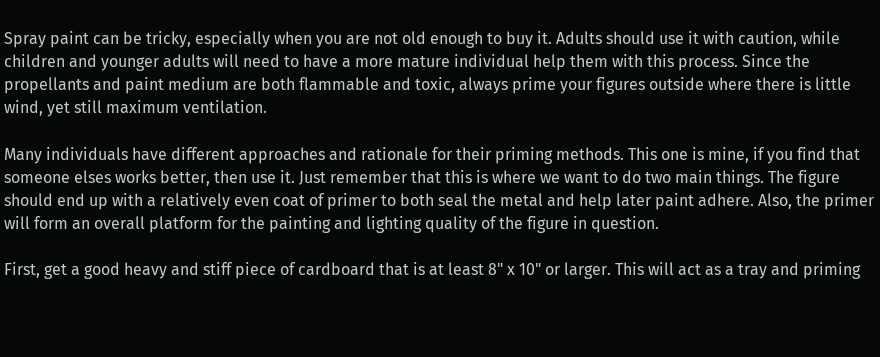Spray paint can be tricky, especially when you are not old enough to buy it. Adults should use it with caution, while children and younger adults will need to have a more mature individual help them with this process. Since the propellants and paint medium are both flammable and toxic, always prime your figures outside where there is little wind, yet still maximum ventilation.

Many individuals have different approaches and rationale for their priming methods. This one is mine, if you find that someone elses works better, then use it. Just remember that this is where we want to do two main things. The figure should end up with a relatively even coat of primer to both seal the metal and help later paint adhere. Also, the primer will form an overall platform for the painting and lighting quality of the figure in question.

First, get a good heavy and stiff piece of cardboard that is at least 8" x 10" or larger. This will act as a tray and priming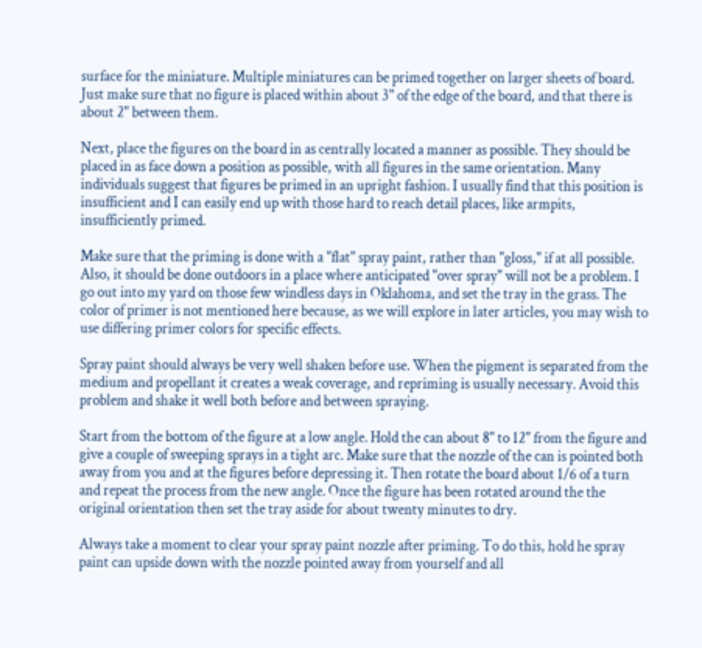surface for the miniature. Multiple miniatures can be primed together on larger sheets of board. Just make sure that no figure is placed within about 3" of the edge of the board, and that there is about 2" between them.

Next, place the figures on the board in as centrally located a manner as possible. They should be placed in as face down a position as possible, with all figures in the same orientation. Many individuals suggest that figures be primed in an upright fashion. I usually find that this position is insufficient and I can easily end up with those hard to reach detail places, like armpits, insufficiently primed.

Make sure that the priming is done with a "flat" spray paint, rather than "gloss," if at all possible. Also, it should be done outdoors in a place where anticipated "over spray" will not be a problem. I go out into my yard on those few windless days in Oklahoma, and set the tray in the grass. The color of primer is not mentioned here because, as we will explore in later articles, you may wish to use differing primer colors for specific effects.

Spray paint should always be very well shaken before use. When the pigment is separated from the medium and propellant it creates a weak coverage, and repriming is usually necessary. Avoid this problem and shake it well both before and between spraying.

Start from the bottom of the figure at a low angle. Hold the can about 8" to 12" from the figure and give a couple of sweeping sprays in a tight arc. Make sure that the nozzle of the can is pointed both away from you and at the figures before depressing it. Then rotate the board about 1/6 of a turn and repeat the process from the new angle. Once the figure has been rotated around the the original orientation then set the tray aside for about twenty minutes to dry.

Always take a moment to clear your spray paint nozzle after priming. To do this, hold he spray paint can upside down with the nozzle pointed away from yourself and all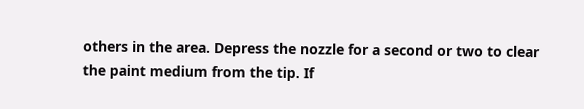others in the area. Depress the nozzle for a second or two to clear the paint medium from the tip. If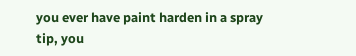you ever have paint harden in a spray tip, you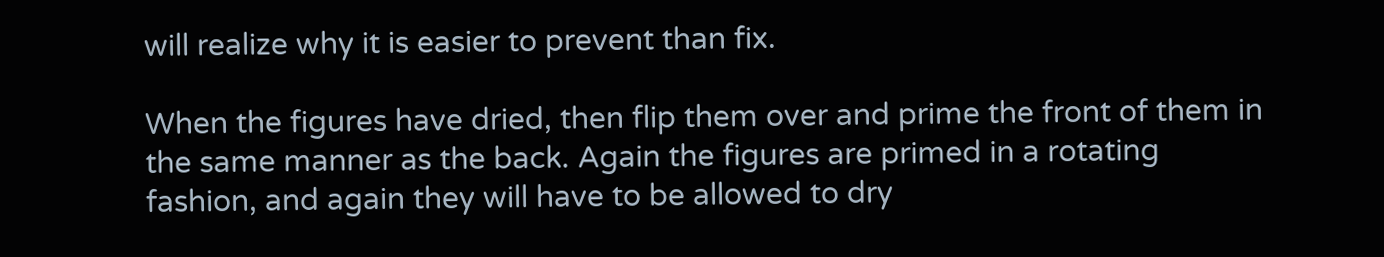will realize why it is easier to prevent than fix.

When the figures have dried, then flip them over and prime the front of them in the same manner as the back. Again the figures are primed in a rotating fashion, and again they will have to be allowed to dry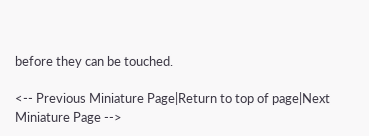before they can be touched.

<-- Previous Miniature Page|Return to top of page|Next Miniature Page -->